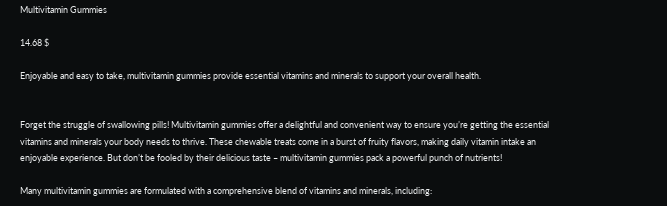Multivitamin Gummies

14.68 $

Enjoyable and easy to take, multivitamin gummies provide essential vitamins and minerals to support your overall health.


Forget the struggle of swallowing pills! Multivitamin gummies offer a delightful and convenient way to ensure you’re getting the essential vitamins and minerals your body needs to thrive. These chewable treats come in a burst of fruity flavors, making daily vitamin intake an enjoyable experience. But don’t be fooled by their delicious taste – multivitamin gummies pack a powerful punch of nutrients!

Many multivitamin gummies are formulated with a comprehensive blend of vitamins and minerals, including: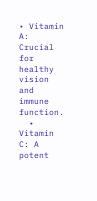• Vitamin A: Crucial for healthy vision and immune function.
  • Vitamin C: A potent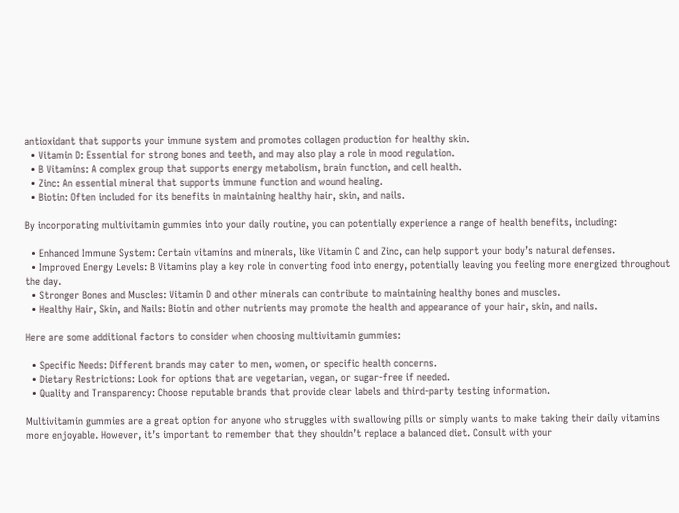antioxidant that supports your immune system and promotes collagen production for healthy skin.
  • Vitamin D: Essential for strong bones and teeth, and may also play a role in mood regulation.
  • B Vitamins: A complex group that supports energy metabolism, brain function, and cell health.
  • Zinc: An essential mineral that supports immune function and wound healing.
  • Biotin: Often included for its benefits in maintaining healthy hair, skin, and nails.

By incorporating multivitamin gummies into your daily routine, you can potentially experience a range of health benefits, including:

  • Enhanced Immune System: Certain vitamins and minerals, like Vitamin C and Zinc, can help support your body’s natural defenses.
  • Improved Energy Levels: B Vitamins play a key role in converting food into energy, potentially leaving you feeling more energized throughout the day.
  • Stronger Bones and Muscles: Vitamin D and other minerals can contribute to maintaining healthy bones and muscles.
  • Healthy Hair, Skin, and Nails: Biotin and other nutrients may promote the health and appearance of your hair, skin, and nails.

Here are some additional factors to consider when choosing multivitamin gummies:

  • Specific Needs: Different brands may cater to men, women, or specific health concerns.
  • Dietary Restrictions: Look for options that are vegetarian, vegan, or sugar-free if needed.
  • Quality and Transparency: Choose reputable brands that provide clear labels and third-party testing information.

Multivitamin gummies are a great option for anyone who struggles with swallowing pills or simply wants to make taking their daily vitamins more enjoyable. However, it’s important to remember that they shouldn’t replace a balanced diet. Consult with your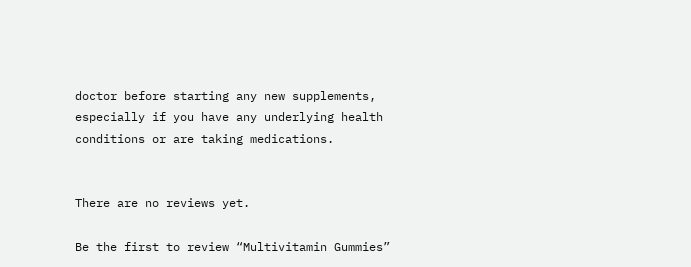doctor before starting any new supplements, especially if you have any underlying health conditions or are taking medications.


There are no reviews yet.

Be the first to review “Multivitamin Gummies”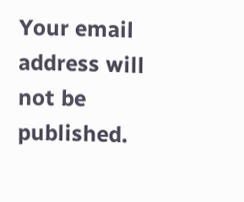Your email address will not be published.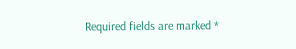Required fields are marked *